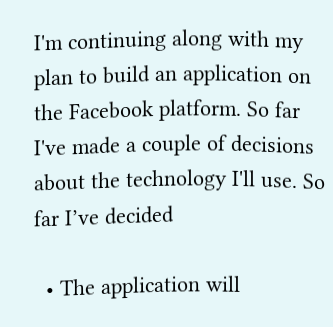I'm continuing along with my plan to build an application on the Facebook platform. So far I've made a couple of decisions about the technology I'll use. So far I’ve decided

  • The application will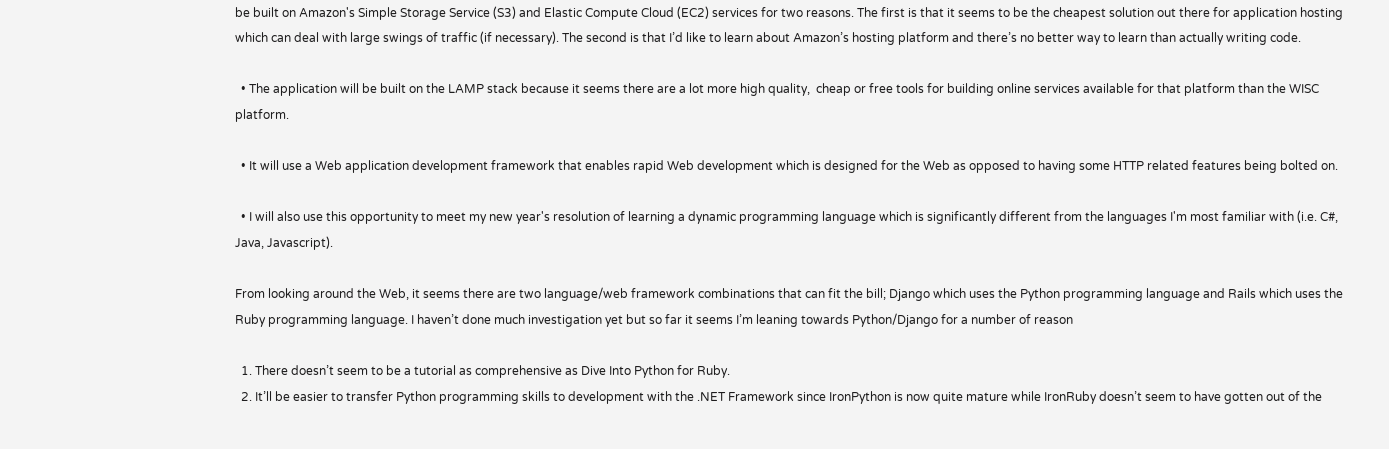be built on Amazon's Simple Storage Service (S3) and Elastic Compute Cloud (EC2) services for two reasons. The first is that it seems to be the cheapest solution out there for application hosting which can deal with large swings of traffic (if necessary). The second is that I’d like to learn about Amazon’s hosting platform and there’s no better way to learn than actually writing code.

  • The application will be built on the LAMP stack because it seems there are a lot more high quality,  cheap or free tools for building online services available for that platform than the WISC platform.

  • It will use a Web application development framework that enables rapid Web development which is designed for the Web as opposed to having some HTTP related features being bolted on.

  • I will also use this opportunity to meet my new year's resolution of learning a dynamic programming language which is significantly different from the languages I'm most familiar with (i.e. C#, Java, Javascript).

From looking around the Web, it seems there are two language/web framework combinations that can fit the bill; Django which uses the Python programming language and Rails which uses the Ruby programming language. I haven’t done much investigation yet but so far it seems I’m leaning towards Python/Django for a number of reason

  1. There doesn’t seem to be a tutorial as comprehensive as Dive Into Python for Ruby.
  2. It’ll be easier to transfer Python programming skills to development with the .NET Framework since IronPython is now quite mature while IronRuby doesn’t seem to have gotten out of the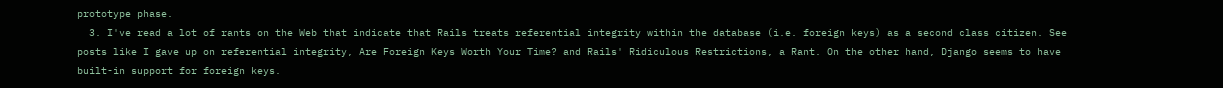prototype phase.
  3. I've read a lot of rants on the Web that indicate that Rails treats referential integrity within the database (i.e. foreign keys) as a second class citizen. See posts like I gave up on referential integrity, Are Foreign Keys Worth Your Time? and Rails' Ridiculous Restrictions, a Rant. On the other hand, Django seems to have built-in support for foreign keys.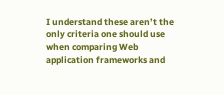I understand these aren’t the only criteria one should use when comparing Web application frameworks and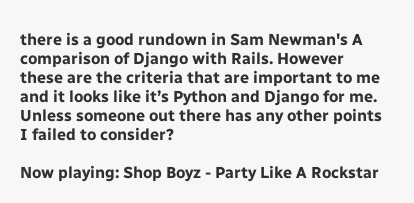there is a good rundown in Sam Newman's A comparison of Django with Rails. However these are the criteria that are important to me and it looks like it’s Python and Django for me. Unless someone out there has any other points I failed to consider?

Now playing: Shop Boyz - Party Like A Rockstar